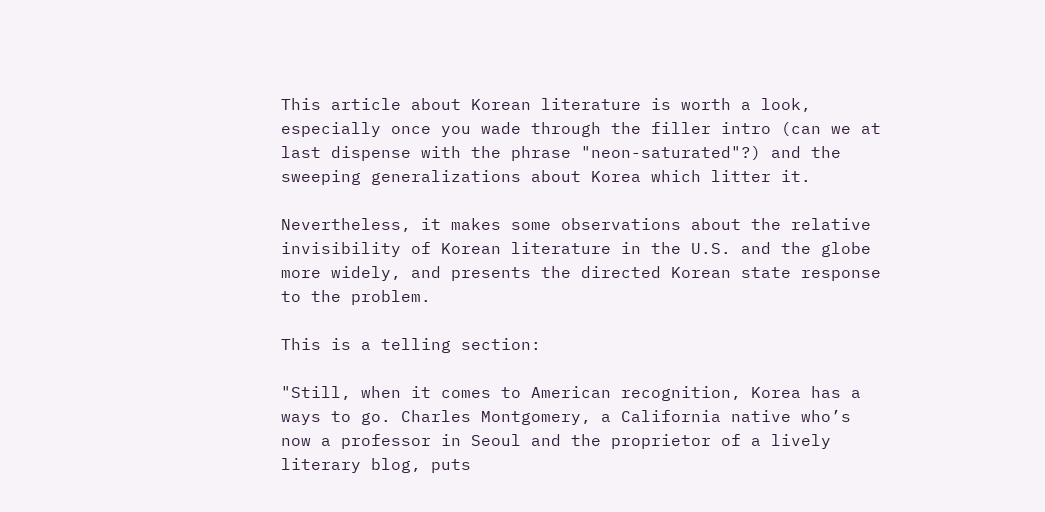This article about Korean literature is worth a look, especially once you wade through the filler intro (can we at last dispense with the phrase "neon-saturated"?) and the sweeping generalizations about Korea which litter it.

Nevertheless, it makes some observations about the relative invisibility of Korean literature in the U.S. and the globe more widely, and presents the directed Korean state response to the problem.

This is a telling section:

"Still, when it comes to American recognition, Korea has a ways to go. Charles Montgomery, a California native who’s now a professor in Seoul and the proprietor of a lively literary blog, puts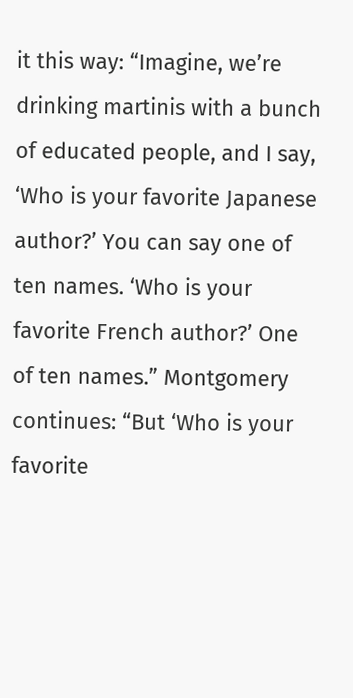it this way: “Imagine, we’re drinking martinis with a bunch of educated people, and I say, ‘Who is your favorite Japanese author?’ You can say one of ten names. ‘Who is your favorite French author?’ One of ten names.” Montgomery continues: “But ‘Who is your favorite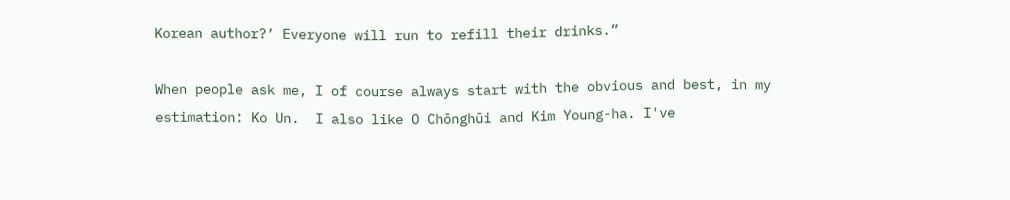Korean author?’ Everyone will run to refill their drinks.”

When people ask me, I of course always start with the obvious and best, in my estimation: Ko Un.  I also like O Chōnghūi and Kim Young-ha. I've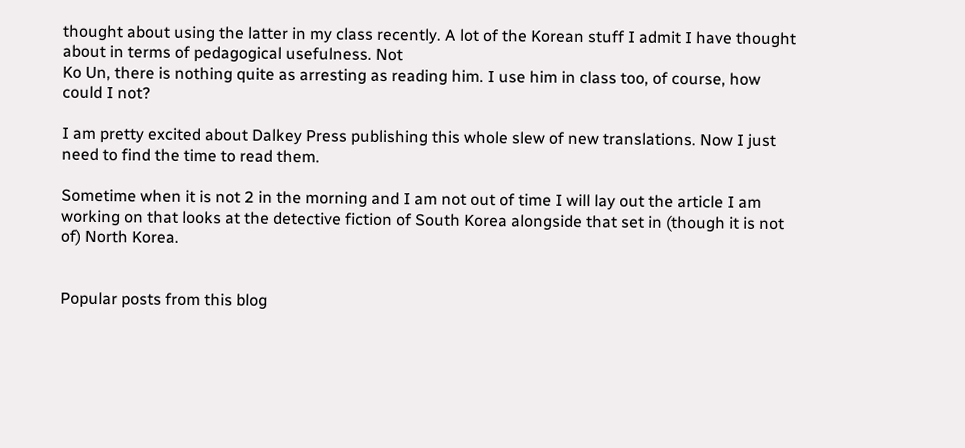thought about using the latter in my class recently. A lot of the Korean stuff I admit I have thought about in terms of pedagogical usefulness. Not
Ko Un, there is nothing quite as arresting as reading him. I use him in class too, of course, how could I not?

I am pretty excited about Dalkey Press publishing this whole slew of new translations. Now I just need to find the time to read them.

Sometime when it is not 2 in the morning and I am not out of time I will lay out the article I am working on that looks at the detective fiction of South Korea alongside that set in (though it is not of) North Korea.


Popular posts from this blog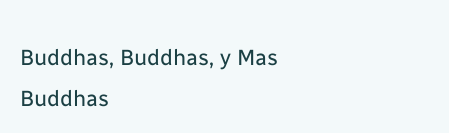Buddhas, Buddhas, y Mas Buddhas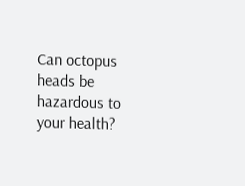Can octopus heads be hazardous to your health?